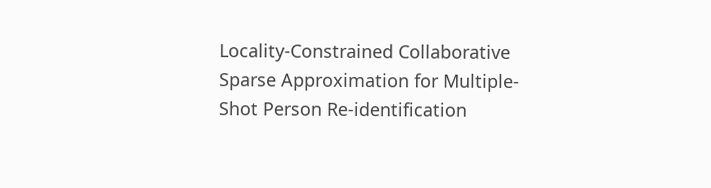Locality-Constrained Collaborative Sparse Approximation for Multiple-Shot Person Re-identification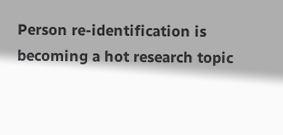Person re-identification is becoming a hot research topic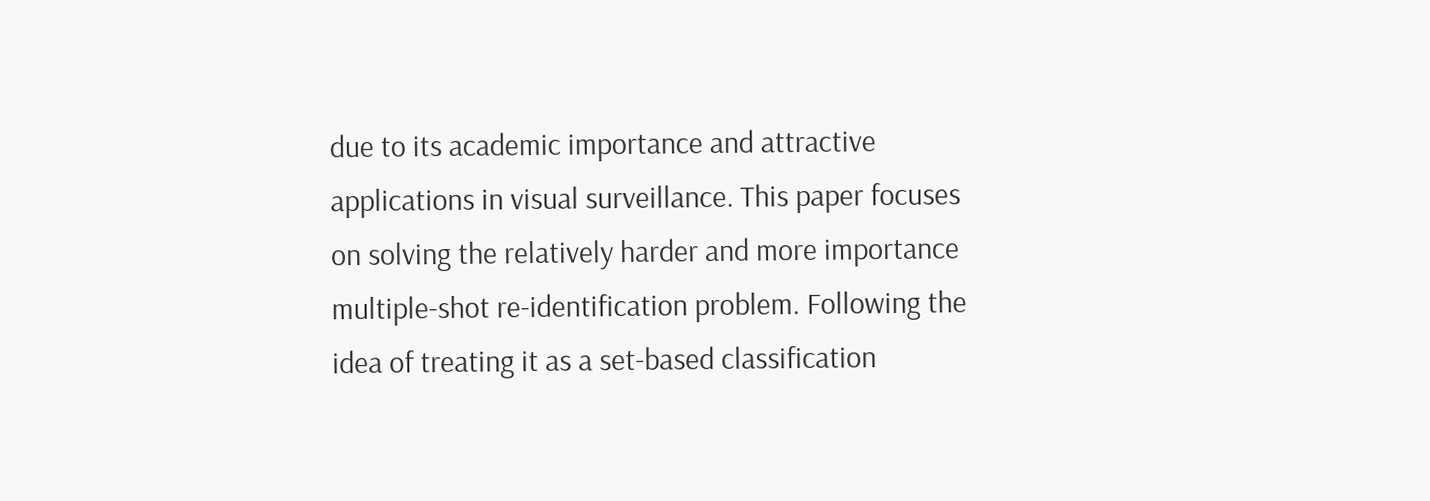due to its academic importance and attractive applications in visual surveillance. This paper focuses on solving the relatively harder and more importance multiple-shot re-identification problem. Following the idea of treating it as a set-based classification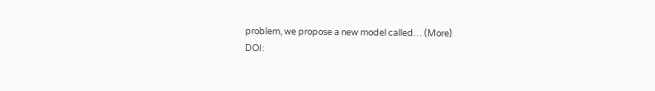problem, we propose a new model called… (More)
DOI: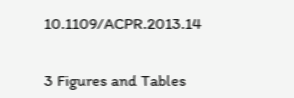10.1109/ACPR.2013.14


3 Figures and Tables